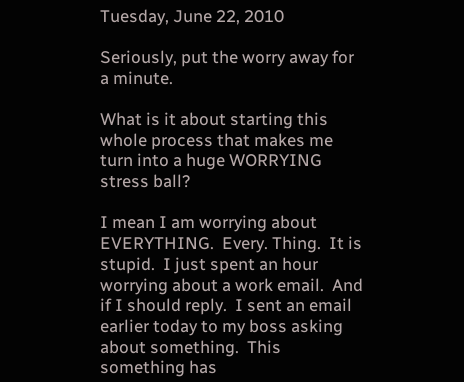Tuesday, June 22, 2010

Seriously, put the worry away for a minute.

What is it about starting this whole process that makes me turn into a huge WORRYING stress ball?

I mean I am worrying about EVERYTHING.  Every. Thing.  It is stupid.  I just spent an hour worrying about a work email.  And if I should reply.  I sent an email earlier today to my boss asking about something.  This something has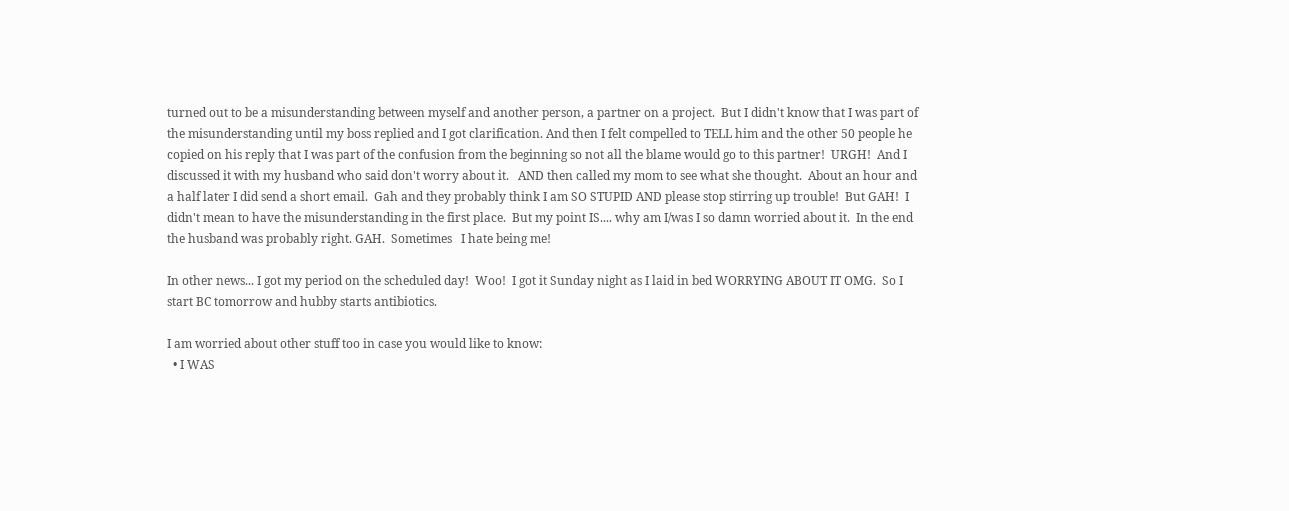turned out to be a misunderstanding between myself and another person, a partner on a project.  But I didn't know that I was part of the misunderstanding until my boss replied and I got clarification. And then I felt compelled to TELL him and the other 50 people he copied on his reply that I was part of the confusion from the beginning so not all the blame would go to this partner!  URGH!  And I discussed it with my husband who said don't worry about it.   AND then called my mom to see what she thought.  About an hour and a half later I did send a short email.  Gah and they probably think I am SO STUPID AND please stop stirring up trouble!  But GAH!  I didn't mean to have the misunderstanding in the first place.  But my point IS.... why am I/was I so damn worried about it.  In the end the husband was probably right. GAH.  Sometimes   I hate being me!

In other news... I got my period on the scheduled day!  Woo!  I got it Sunday night as I laid in bed WORRYING ABOUT IT OMG.  So I start BC tomorrow and hubby starts antibiotics.

I am worried about other stuff too in case you would like to know:
  • I WAS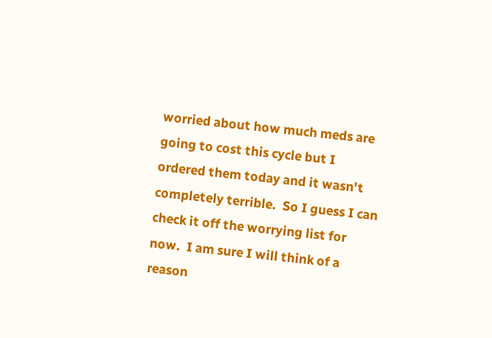worried about how much meds are going to cost this cycle but I ordered them today and it wasn't completely terrible.  So I guess I can check it off the worrying list for now.  I am sure I will think of a reason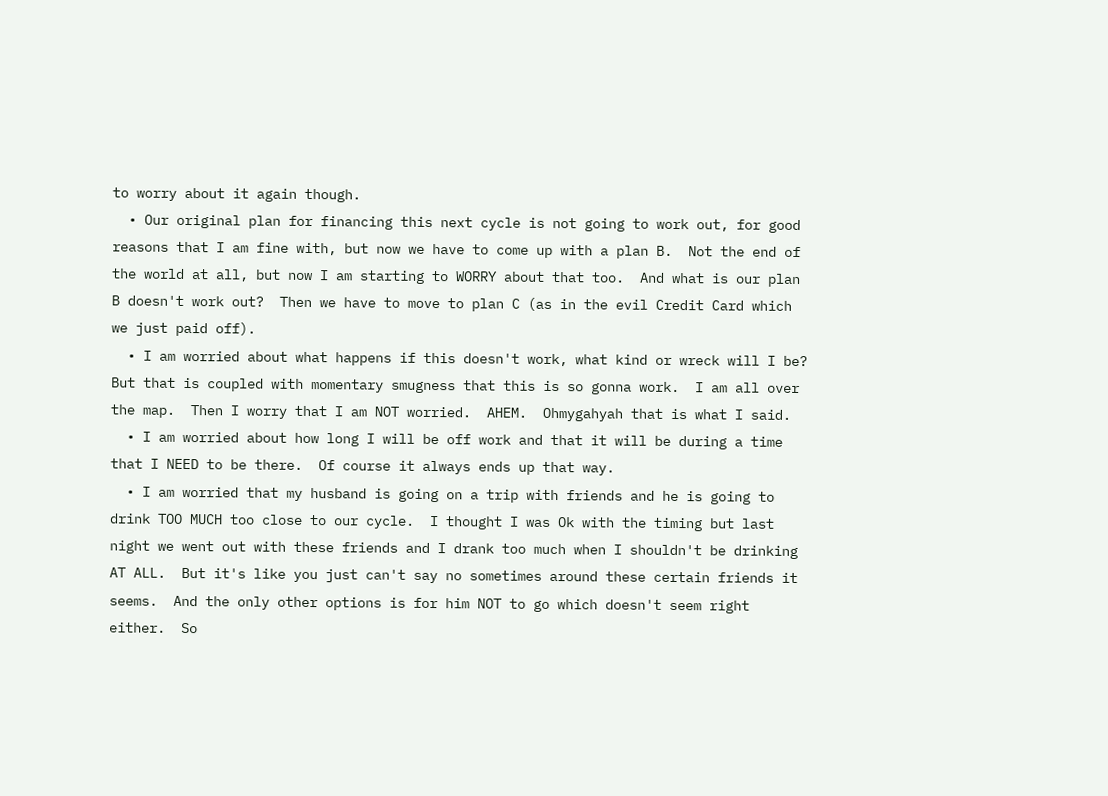to worry about it again though.
  • Our original plan for financing this next cycle is not going to work out, for good reasons that I am fine with, but now we have to come up with a plan B.  Not the end of the world at all, but now I am starting to WORRY about that too.  And what is our plan B doesn't work out?  Then we have to move to plan C (as in the evil Credit Card which we just paid off).
  • I am worried about what happens if this doesn't work, what kind or wreck will I be?  But that is coupled with momentary smugness that this is so gonna work.  I am all over the map.  Then I worry that I am NOT worried.  AHEM.  Ohmygahyah that is what I said.
  • I am worried about how long I will be off work and that it will be during a time that I NEED to be there.  Of course it always ends up that way.
  • I am worried that my husband is going on a trip with friends and he is going to drink TOO MUCH too close to our cycle.  I thought I was Ok with the timing but last night we went out with these friends and I drank too much when I shouldn't be drinking AT ALL.  But it's like you just can't say no sometimes around these certain friends it seems.  And the only other options is for him NOT to go which doesn't seem right either.  So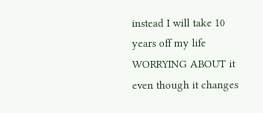instead I will take 10 years off my life WORRYING ABOUT it even though it changes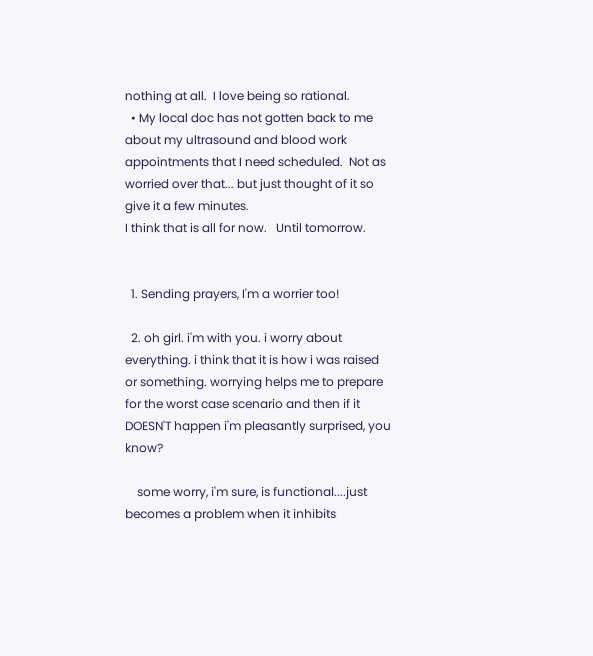nothing at all.  I love being so rational.
  • My local doc has not gotten back to me about my ultrasound and blood work appointments that I need scheduled.  Not as worried over that... but just thought of it so give it a few minutes.
I think that is all for now.   Until tomorrow.


  1. Sending prayers, I'm a worrier too!

  2. oh girl. i'm with you. i worry about everything. i think that it is how i was raised or something. worrying helps me to prepare for the worst case scenario and then if it DOESN'T happen i'm pleasantly surprised, you know?

    some worry, i'm sure, is functional....just becomes a problem when it inhibits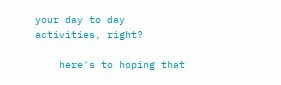your day to day activities, right?

    here's to hoping that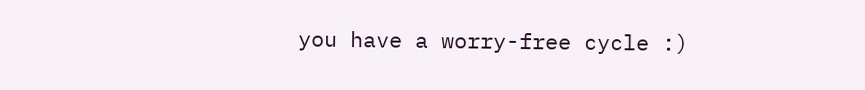you have a worry-free cycle :)